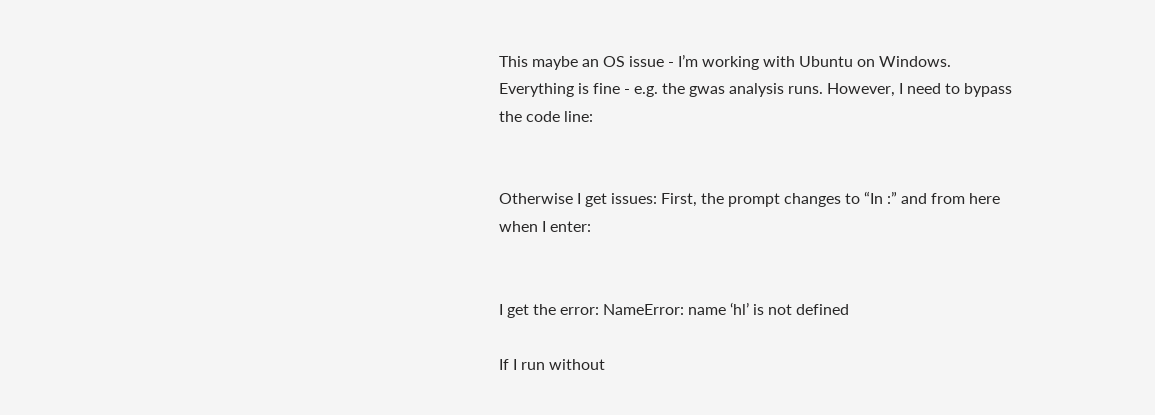This maybe an OS issue - I’m working with Ubuntu on Windows. Everything is fine - e.g. the gwas analysis runs. However, I need to bypass the code line:


Otherwise I get issues: First, the prompt changes to “In :” and from here when I enter:


I get the error: NameError: name ‘hl’ is not defined

If I run without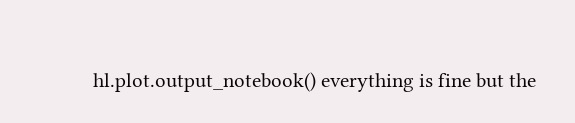hl.plot.output_notebook() everything is fine but the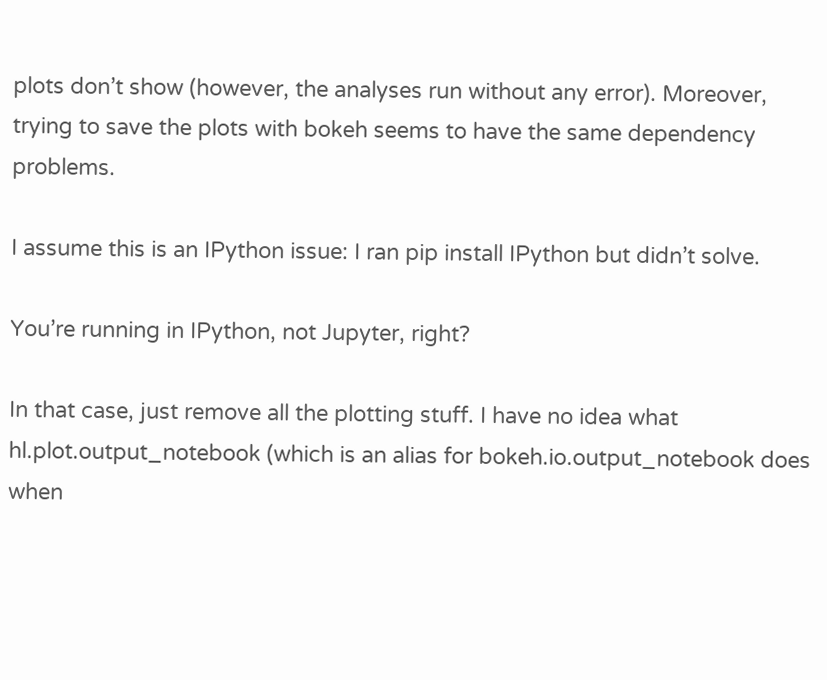plots don’t show (however, the analyses run without any error). Moreover, trying to save the plots with bokeh seems to have the same dependency problems.

I assume this is an IPython issue: I ran pip install IPython but didn’t solve.

You’re running in IPython, not Jupyter, right?

In that case, just remove all the plotting stuff. I have no idea what hl.plot.output_notebook (which is an alias for bokeh.io.output_notebook does when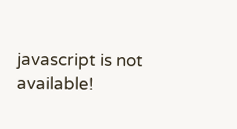javascript is not available!